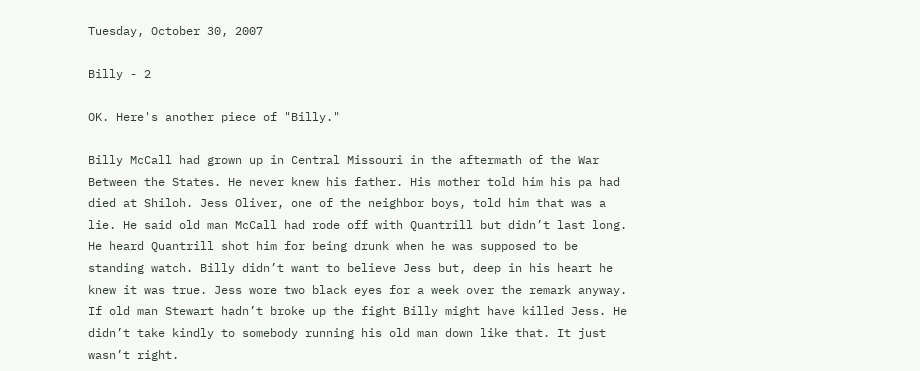Tuesday, October 30, 2007

Billy - 2

OK. Here's another piece of "Billy."

Billy McCall had grown up in Central Missouri in the aftermath of the War Between the States. He never knew his father. His mother told him his pa had died at Shiloh. Jess Oliver, one of the neighbor boys, told him that was a lie. He said old man McCall had rode off with Quantrill but didn’t last long. He heard Quantrill shot him for being drunk when he was supposed to be standing watch. Billy didn’t want to believe Jess but, deep in his heart he knew it was true. Jess wore two black eyes for a week over the remark anyway. If old man Stewart hadn’t broke up the fight Billy might have killed Jess. He didn’t take kindly to somebody running his old man down like that. It just wasn’t right.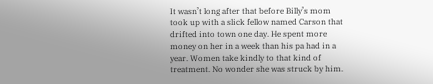It wasn’t long after that before Billy’s mom took up with a slick fellow named Carson that drifted into town one day. He spent more money on her in a week than his pa had in a year. Women take kindly to that kind of treatment. No wonder she was struck by him.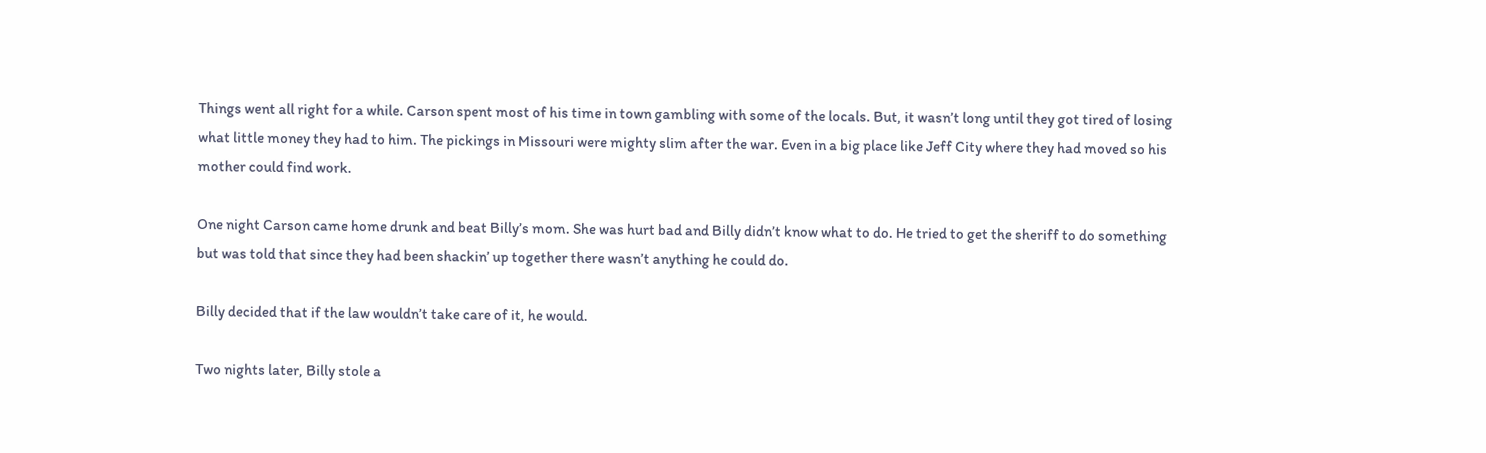Things went all right for a while. Carson spent most of his time in town gambling with some of the locals. But, it wasn’t long until they got tired of losing what little money they had to him. The pickings in Missouri were mighty slim after the war. Even in a big place like Jeff City where they had moved so his mother could find work.

One night Carson came home drunk and beat Billy’s mom. She was hurt bad and Billy didn’t know what to do. He tried to get the sheriff to do something but was told that since they had been shackin’ up together there wasn’t anything he could do.

Billy decided that if the law wouldn’t take care of it, he would.

Two nights later, Billy stole a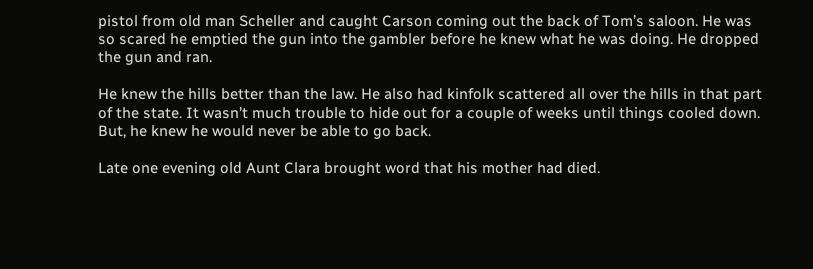pistol from old man Scheller and caught Carson coming out the back of Tom’s saloon. He was so scared he emptied the gun into the gambler before he knew what he was doing. He dropped the gun and ran.

He knew the hills better than the law. He also had kinfolk scattered all over the hills in that part of the state. It wasn’t much trouble to hide out for a couple of weeks until things cooled down. But, he knew he would never be able to go back.

Late one evening old Aunt Clara brought word that his mother had died.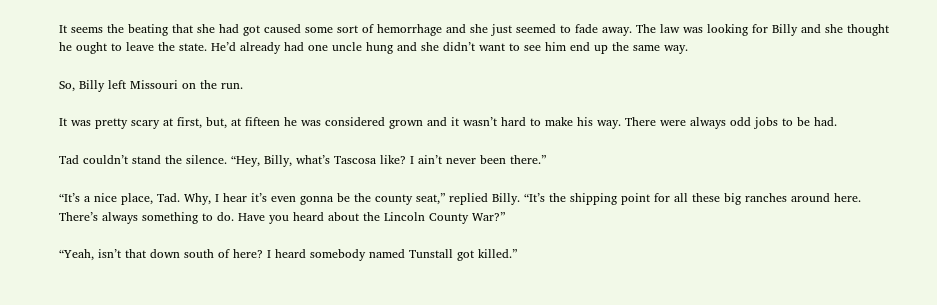It seems the beating that she had got caused some sort of hemorrhage and she just seemed to fade away. The law was looking for Billy and she thought he ought to leave the state. He’d already had one uncle hung and she didn’t want to see him end up the same way.

So, Billy left Missouri on the run.

It was pretty scary at first, but, at fifteen he was considered grown and it wasn’t hard to make his way. There were always odd jobs to be had.

Tad couldn’t stand the silence. “Hey, Billy, what’s Tascosa like? I ain’t never been there.”

“It’s a nice place, Tad. Why, I hear it’s even gonna be the county seat,” replied Billy. “It’s the shipping point for all these big ranches around here. There’s always something to do. Have you heard about the Lincoln County War?”

“Yeah, isn’t that down south of here? I heard somebody named Tunstall got killed.”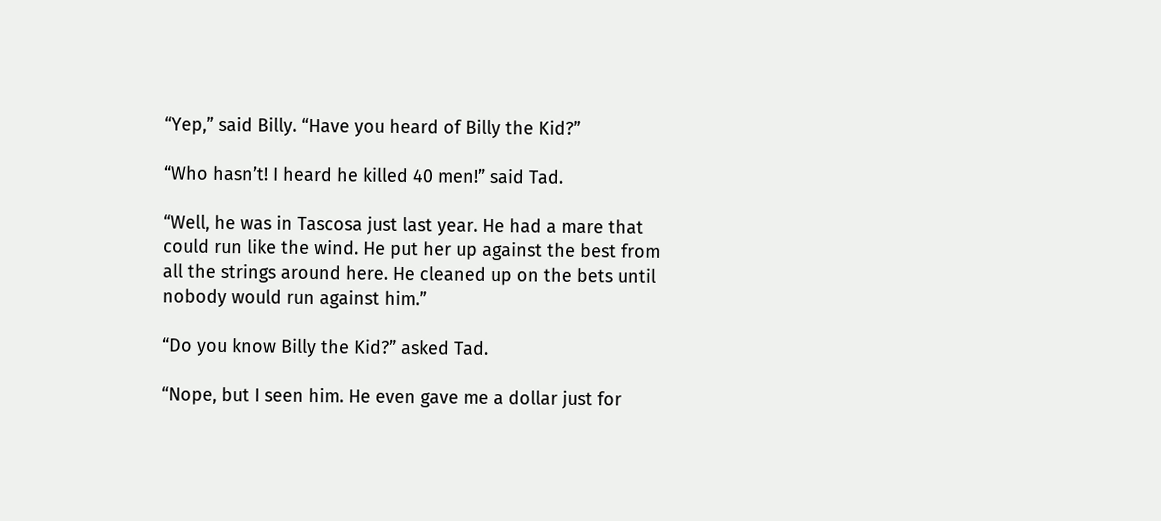“Yep,” said Billy. “Have you heard of Billy the Kid?”

“Who hasn’t! I heard he killed 40 men!” said Tad.

“Well, he was in Tascosa just last year. He had a mare that could run like the wind. He put her up against the best from all the strings around here. He cleaned up on the bets until nobody would run against him.”

“Do you know Billy the Kid?” asked Tad.

“Nope, but I seen him. He even gave me a dollar just for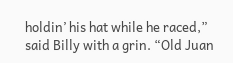holdin’ his hat while he raced,” said Billy with a grin. “Old Juan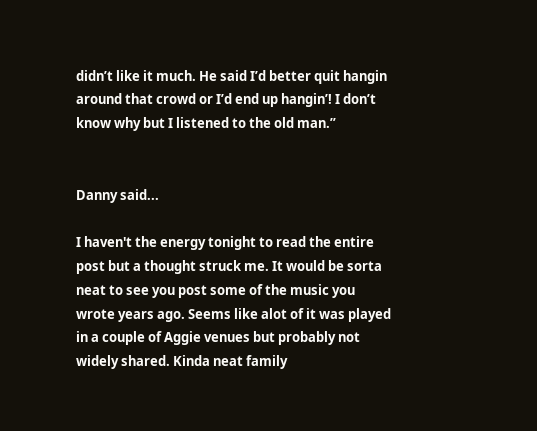didn’t like it much. He said I’d better quit hangin around that crowd or I’d end up hangin’! I don’t know why but I listened to the old man.”


Danny said...

I haven't the energy tonight to read the entire post but a thought struck me. It would be sorta neat to see you post some of the music you wrote years ago. Seems like alot of it was played in a couple of Aggie venues but probably not widely shared. Kinda neat family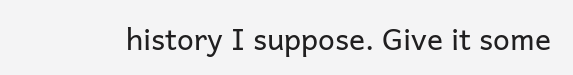history I suppose. Give it some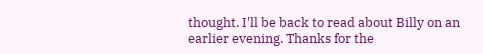thought. I'll be back to read about Billy on an earlier evening. Thanks for the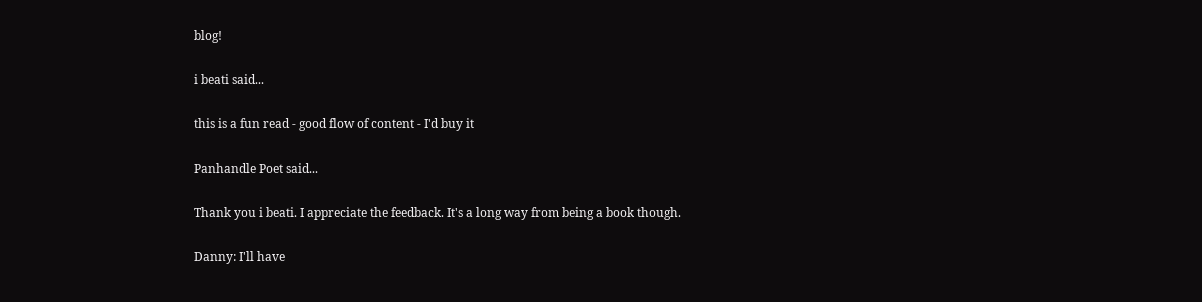blog!

i beati said...

this is a fun read - good flow of content - I'd buy it

Panhandle Poet said...

Thank you i beati. I appreciate the feedback. It's a long way from being a book though.

Danny: I'll have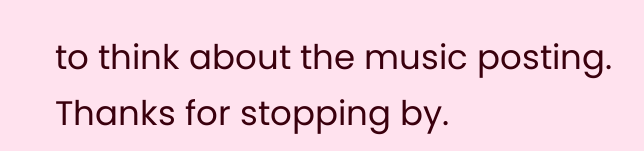to think about the music posting. Thanks for stopping by.